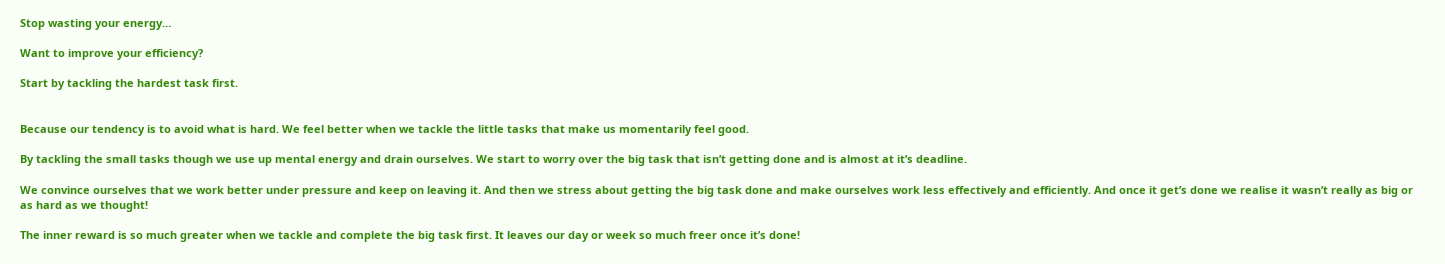Stop wasting your energy…

Want to improve your efficiency?

Start by tackling the hardest task first.


Because our tendency is to avoid what is hard. We feel better when we tackle the little tasks that make us momentarily feel good.

By tackling the small tasks though we use up mental energy and drain ourselves. We start to worry over the big task that isn’t getting done and is almost at it’s deadline.

We convince ourselves that we work better under pressure and keep on leaving it. And then we stress about getting the big task done and make ourselves work less effectively and efficiently. And once it get’s done we realise it wasn’t really as big or as hard as we thought!

The inner reward is so much greater when we tackle and complete the big task first. It leaves our day or week so much freer once it’s done!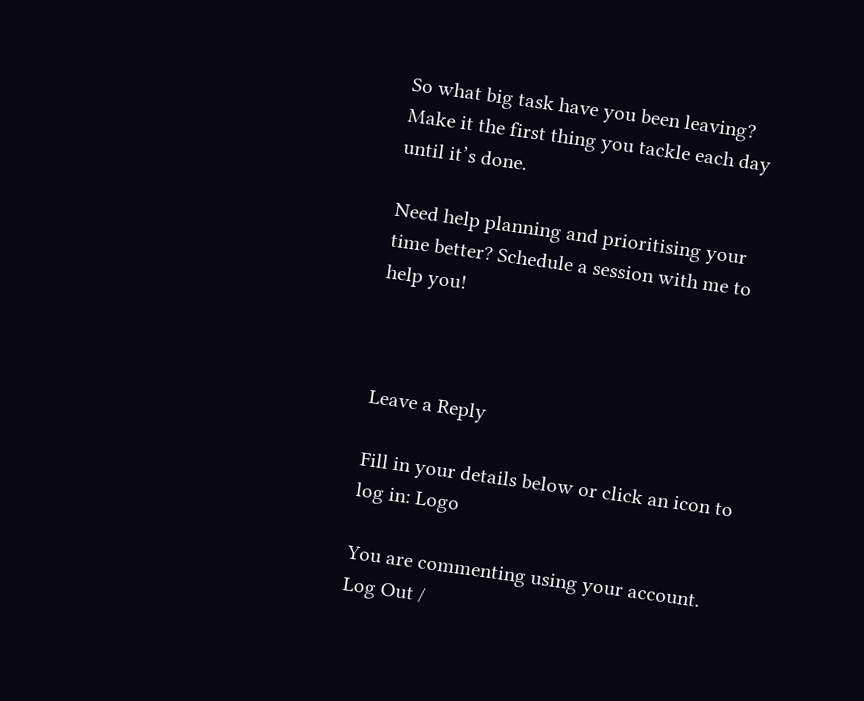So what big task have you been leaving? Make it the first thing you tackle each day until it’s done.

Need help planning and prioritising your time better? Schedule a session with me to help you!



Leave a Reply

Fill in your details below or click an icon to log in: Logo

You are commenting using your account. Log Out /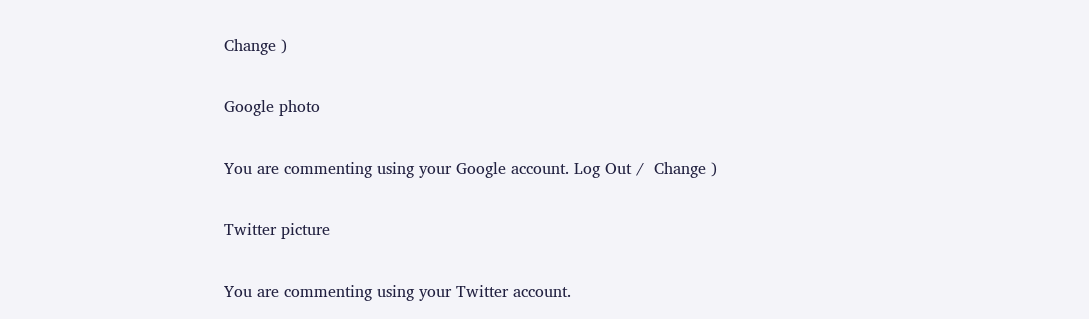Change )

Google photo

You are commenting using your Google account. Log Out /  Change )

Twitter picture

You are commenting using your Twitter account.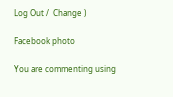Log Out /  Change )

Facebook photo

You are commenting using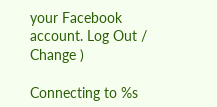your Facebook account. Log Out /  Change )

Connecting to %s